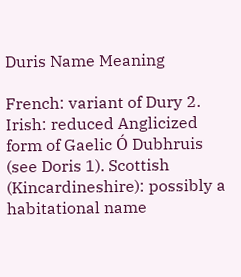Duris Name Meaning

French: variant of Dury 2. Irish: reduced Anglicized form of Gaelic Ó Dubhruis (see Doris 1). Scottish (Kincardineshire): possibly a habitational name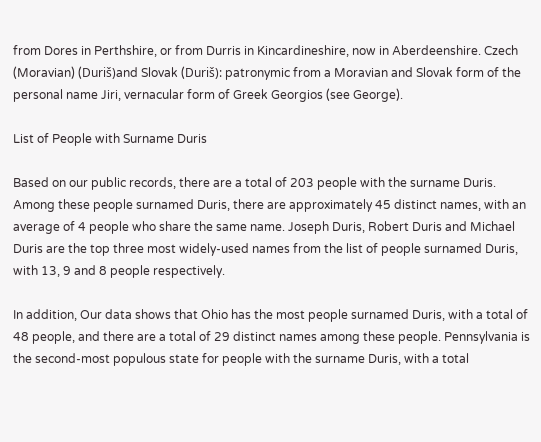from Dores in Perthshire, or from Durris in Kincardineshire, now in Aberdeenshire. Czech (Moravian) (Duriš)and Slovak (Duriš): patronymic from a Moravian and Slovak form of the personal name Jiri, vernacular form of Greek Georgios (see George).

List of People with Surname Duris

Based on our public records, there are a total of 203 people with the surname Duris. Among these people surnamed Duris, there are approximately 45 distinct names, with an average of 4 people who share the same name. Joseph Duris, Robert Duris and Michael Duris are the top three most widely-used names from the list of people surnamed Duris, with 13, 9 and 8 people respectively.

In addition, Our data shows that Ohio has the most people surnamed Duris, with a total of 48 people, and there are a total of 29 distinct names among these people. Pennsylvania is the second-most populous state for people with the surname Duris, with a total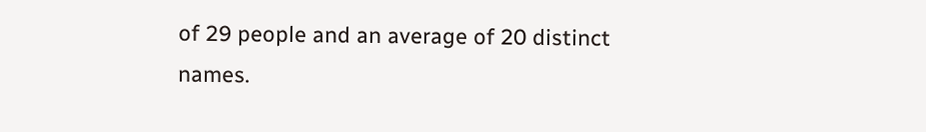of 29 people and an average of 20 distinct names.